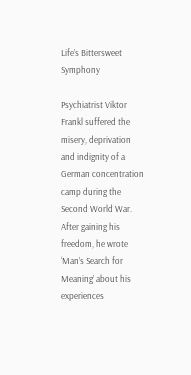Life’s Bittersweet Symphony

Psychiatrist Viktor Frankl suffered the misery, deprivation and indignity of a German concentration camp during the Second World War. After gaining his freedom, he wrote ‘Man’s Search for Meaning’ about his experiences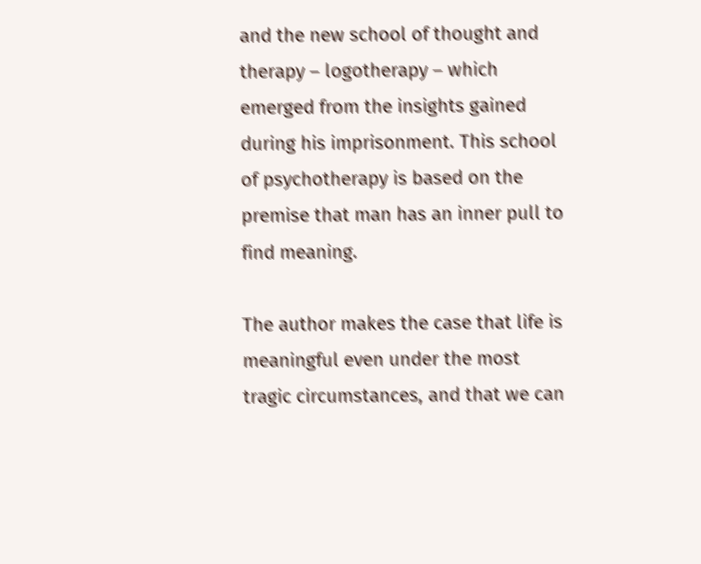and the new school of thought and therapy – logotherapy – which emerged from the insights gained during his imprisonment. This school of psychotherapy is based on the premise that man has an inner pull to find meaning.

The author makes the case that life is meaningful even under the most tragic circumstances, and that we can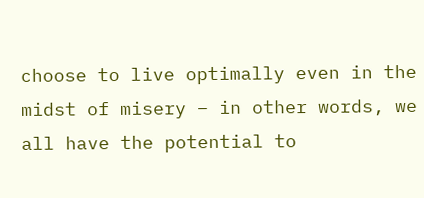choose to live optimally even in the midst of misery – in other words, we all have the potential to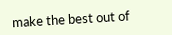make the best out of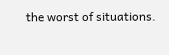the worst of situations.